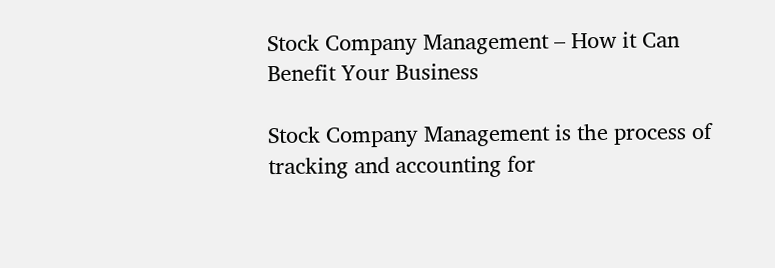Stock Company Management – How it Can Benefit Your Business

Stock Company Management is the process of tracking and accounting for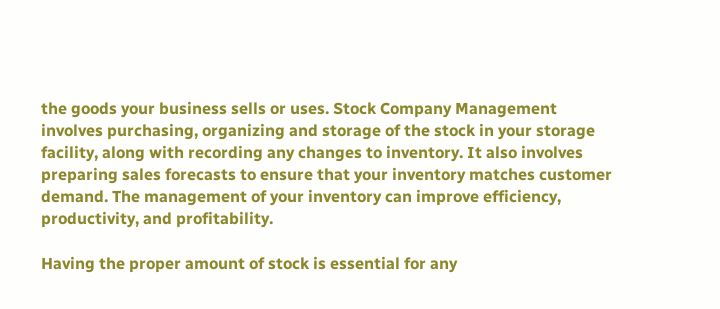the goods your business sells or uses. Stock Company Management involves purchasing, organizing and storage of the stock in your storage facility, along with recording any changes to inventory. It also involves preparing sales forecasts to ensure that your inventory matches customer demand. The management of your inventory can improve efficiency, productivity, and profitability.

Having the proper amount of stock is essential for any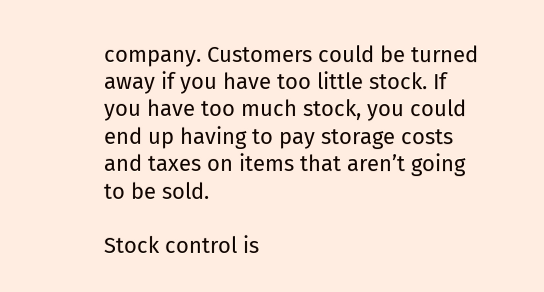company. Customers could be turned away if you have too little stock. If you have too much stock, you could end up having to pay storage costs and taxes on items that aren’t going to be sold.

Stock control is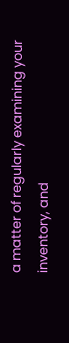a matter of regularly examining your inventory, and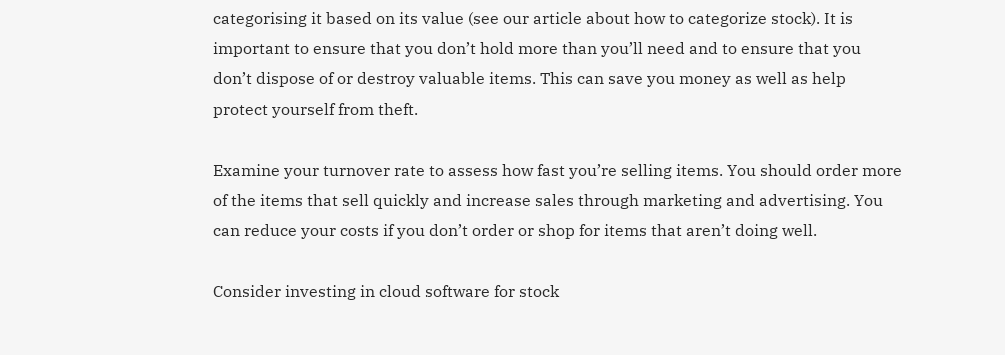categorising it based on its value (see our article about how to categorize stock). It is important to ensure that you don’t hold more than you’ll need and to ensure that you don’t dispose of or destroy valuable items. This can save you money as well as help protect yourself from theft.

Examine your turnover rate to assess how fast you’re selling items. You should order more of the items that sell quickly and increase sales through marketing and advertising. You can reduce your costs if you don’t order or shop for items that aren’t doing well.

Consider investing in cloud software for stock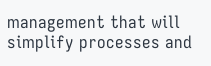management that will simplify processes and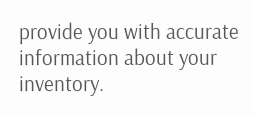provide you with accurate information about your inventory.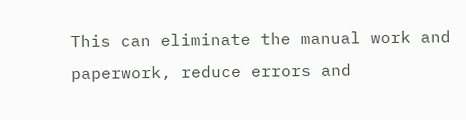This can eliminate the manual work and paperwork, reduce errors and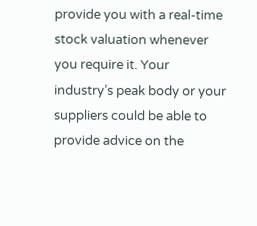provide you with a real-time stock valuation whenever you require it. Your industry’s peak body or your suppliers could be able to provide advice on the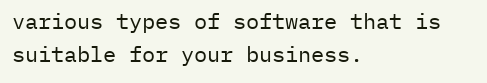various types of software that is suitable for your business.